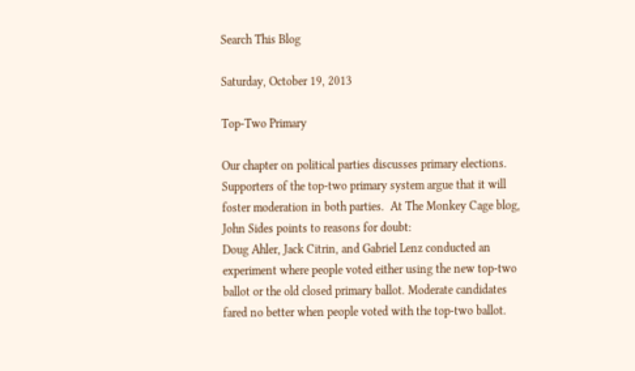Search This Blog

Saturday, October 19, 2013

Top-Two Primary

Our chapter on political parties discusses primary elections. Supporters of the top-two primary system argue that it will foster moderation in both parties.  At The Monkey Cage blog, John Sides points to reasons for doubt:
Doug Ahler, Jack Citrin, and Gabriel Lenz conducted an experiment where people voted either using the new top-two ballot or the old closed primary ballot. Moderate candidates fared no better when people voted with the top-two ballot.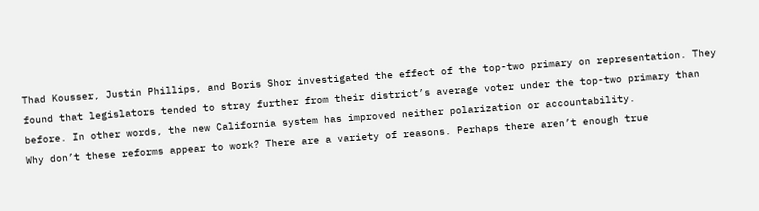Thad Kousser, Justin Phillips, and Boris Shor investigated the effect of the top-two primary on representation. They found that legislators tended to stray further from their district’s average voter under the top-two primary than before. In other words, the new California system has improved neither polarization or accountability.
Why don’t these reforms appear to work? There are a variety of reasons. Perhaps there aren’t enough true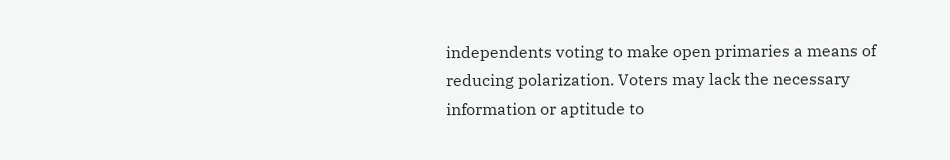independents voting to make open primaries a means of reducing polarization. Voters may lack the necessary information or aptitude to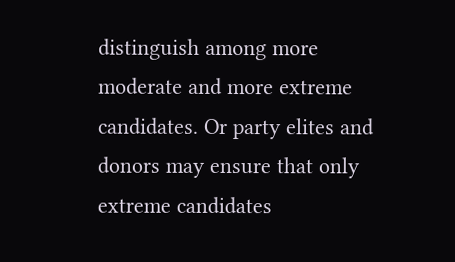distinguish among more moderate and more extreme candidates. Or party elites and donors may ensure that only extreme candidates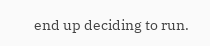end up deciding to run.